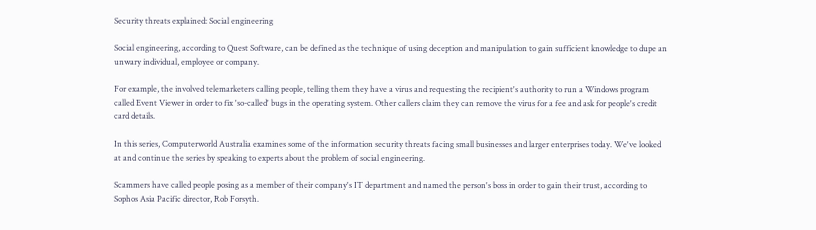Security threats explained: Social engineering

Social engineering, according to Quest Software, can be defined as the technique of using deception and manipulation to gain sufficient knowledge to dupe an unwary individual, employee or company.

For example, the involved telemarketers calling people, telling them they have a virus and requesting the recipient's authority to run a Windows program called Event Viewer in order to fix 'so-called' bugs in the operating system. Other callers claim they can remove the virus for a fee and ask for people's credit card details.

In this series, Computerworld Australia examines some of the information security threats facing small businesses and larger enterprises today. We've looked at and continue the series by speaking to experts about the problem of social engineering.

Scammers have called people posing as a member of their company's IT department and named the person's boss in order to gain their trust, according to Sophos Asia Pacific director, Rob Forsyth.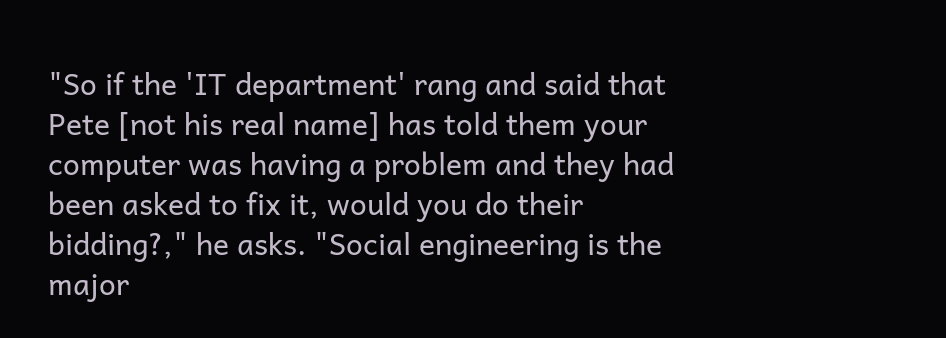"So if the 'IT department' rang and said that Pete [not his real name] has told them your computer was having a problem and they had been asked to fix it, would you do their bidding?," he asks. "Social engineering is the major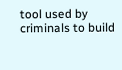tool used by criminals to build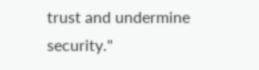trust and undermine security."